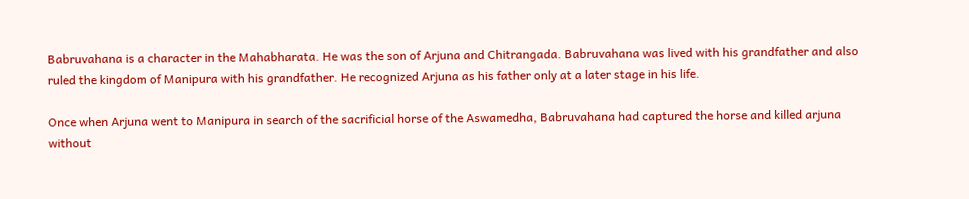Babruvahana is a character in the Mahabharata. He was the son of Arjuna and Chitrangada. Babruvahana was lived with his grandfather and also ruled the kingdom of Manipura with his grandfather. He recognized Arjuna as his father only at a later stage in his life.

Once when Arjuna went to Manipura in search of the sacrificial horse of the Aswamedha, Babruvahana had captured the horse and killed arjuna without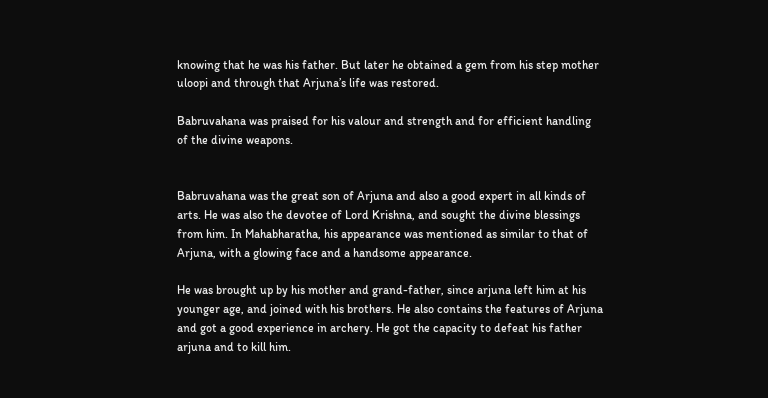knowing that he was his father. But later he obtained a gem from his step mother uloopi and through that Arjuna’s life was restored.

Babruvahana was praised for his valour and strength and for efficient handling of the divine weapons.


Babruvahana was the great son of Arjuna and also a good expert in all kinds of arts. He was also the devotee of Lord Krishna, and sought the divine blessings from him. In Mahabharatha, his appearance was mentioned as similar to that of Arjuna, with a glowing face and a handsome appearance.

He was brought up by his mother and grand-father, since arjuna left him at his younger age, and joined with his brothers. He also contains the features of Arjuna and got a good experience in archery. He got the capacity to defeat his father arjuna and to kill him.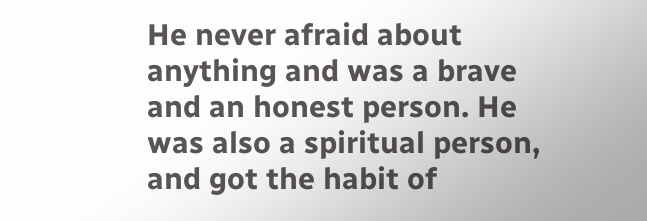He never afraid about anything and was a brave and an honest person. He was also a spiritual person, and got the habit of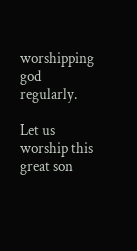worshipping god regularly.

Let us worship this great son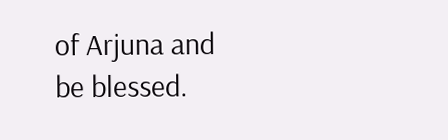of Arjuna and be blessed.